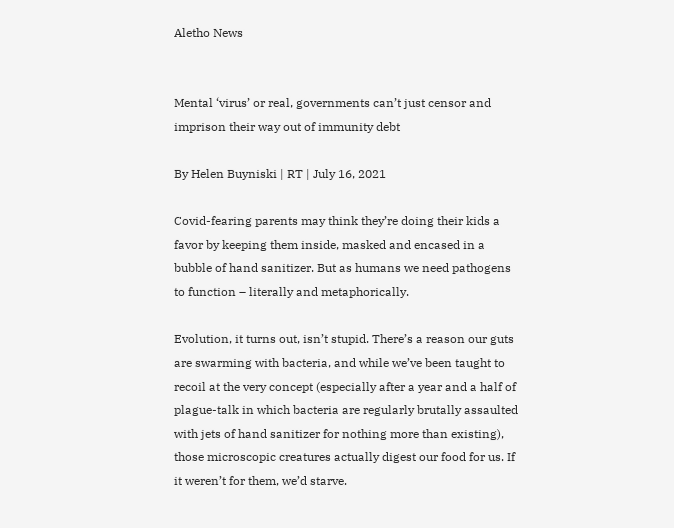Aletho News


Mental ‘virus’ or real, governments can’t just censor and imprison their way out of immunity debt

By Helen Buyniski | RT | July 16, 2021

Covid-fearing parents may think they’re doing their kids a favor by keeping them inside, masked and encased in a bubble of hand sanitizer. But as humans we need pathogens to function – literally and metaphorically.

Evolution, it turns out, isn’t stupid. There’s a reason our guts are swarming with bacteria, and while we’ve been taught to recoil at the very concept (especially after a year and a half of plague-talk in which bacteria are regularly brutally assaulted with jets of hand sanitizer for nothing more than existing), those microscopic creatures actually digest our food for us. If it weren’t for them, we’d starve.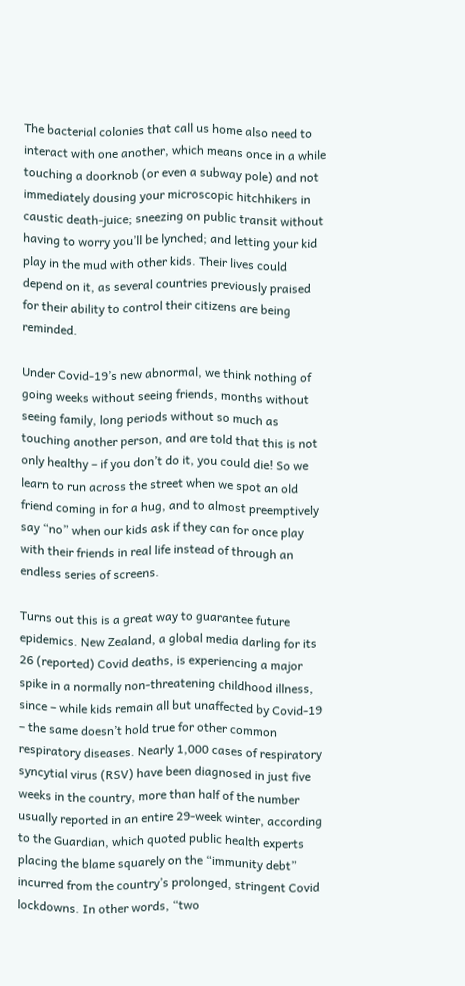The bacterial colonies that call us home also need to interact with one another, which means once in a while touching a doorknob (or even a subway pole) and not immediately dousing your microscopic hitchhikers in caustic death-juice; sneezing on public transit without having to worry you’ll be lynched; and letting your kid play in the mud with other kids. Their lives could depend on it, as several countries previously praised for their ability to control their citizens are being reminded.

Under Covid-19’s new abnormal, we think nothing of going weeks without seeing friends, months without seeing family, long periods without so much as touching another person, and are told that this is not only healthy – if you don’t do it, you could die! So we learn to run across the street when we spot an old friend coming in for a hug, and to almost preemptively say “no” when our kids ask if they can for once play with their friends in real life instead of through an endless series of screens.

Turns out this is a great way to guarantee future epidemics. New Zealand, a global media darling for its 26 (reported) Covid deaths, is experiencing a major spike in a normally non-threatening childhood illness, since – while kids remain all but unaffected by Covid-19 – the same doesn’t hold true for other common respiratory diseases. Nearly 1,000 cases of respiratory syncytial virus (RSV) have been diagnosed in just five weeks in the country, more than half of the number usually reported in an entire 29-week winter, according to the Guardian, which quoted public health experts placing the blame squarely on the “immunity debt” incurred from the country’s prolonged, stringent Covid lockdowns. In other words, “two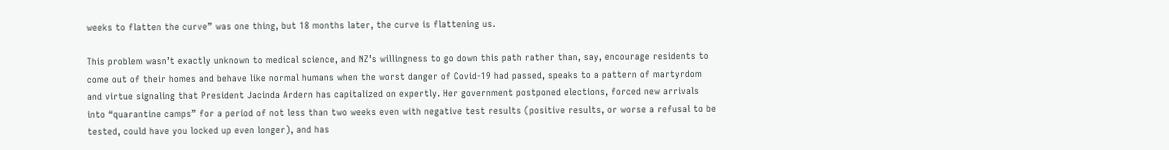weeks to flatten the curve” was one thing, but 18 months later, the curve is flattening us.

This problem wasn’t exactly unknown to medical science, and NZ’s willingness to go down this path rather than, say, encourage residents to come out of their homes and behave like normal humans when the worst danger of Covid-19 had passed, speaks to a pattern of martyrdom and virtue signaling that President Jacinda Ardern has capitalized on expertly. Her government postponed elections, forced new arrivals into “quarantine camps” for a period of not less than two weeks even with negative test results (positive results, or worse a refusal to be tested, could have you locked up even longer), and has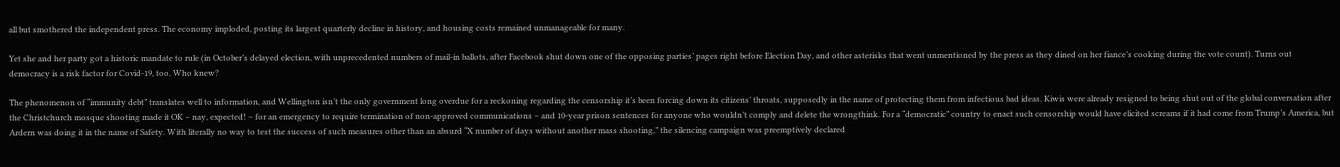all but smothered the independent press. The economy imploded, posting its largest quarterly decline in history, and housing costs remained unmanageable for many.

Yet she and her party got a historic mandate to rule (in October’s delayed election, with unprecedented numbers of mail-in ballots, after Facebook shut down one of the opposing parties’ pages right before Election Day, and other asterisks that went unmentioned by the press as they dined on her fiance’s cooking during the vote count). Turns out democracy is a risk factor for Covid-19, too. Who knew?

The phenomenon of “immunity debt” translates well to information, and Wellington isn’t the only government long overdue for a reckoning regarding the censorship it’s been forcing down its citizens’ throats, supposedly in the name of protecting them from infectious bad ideas. Kiwis were already resigned to being shut out of the global conversation after the Christchurch mosque shooting made it OK – nay, expected! – for an emergency to require termination of non-approved communications – and 10-year prison sentences for anyone who wouldn’t comply and delete the wrongthink. For a “democratic” country to enact such censorship would have elicited screams if it had come from Trump’s America, but Ardern was doing it in the name of Safety. With literally no way to test the success of such measures other than an absurd “X number of days without another mass shooting,” the silencing campaign was preemptively declared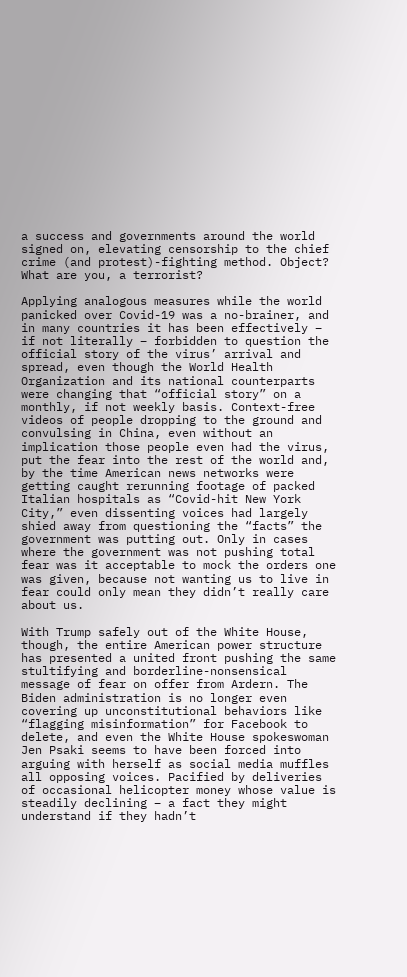a success and governments around the world signed on, elevating censorship to the chief crime (and protest)-fighting method. Object? What are you, a terrorist?

Applying analogous measures while the world panicked over Covid-19 was a no-brainer, and in many countries it has been effectively – if not literally – forbidden to question the official story of the virus’ arrival and spread, even though the World Health Organization and its national counterparts were changing that “official story” on a monthly, if not weekly basis. Context-free videos of people dropping to the ground and convulsing in China, even without an implication those people even had the virus, put the fear into the rest of the world and, by the time American news networks were getting caught rerunning footage of packed Italian hospitals as “Covid-hit New York City,” even dissenting voices had largely shied away from questioning the “facts” the government was putting out. Only in cases where the government was not pushing total fear was it acceptable to mock the orders one was given, because not wanting us to live in fear could only mean they didn’t really care about us.

With Trump safely out of the White House, though, the entire American power structure has presented a united front pushing the same stultifying and borderline-nonsensical message of fear on offer from Ardern. The Biden administration is no longer even covering up unconstitutional behaviors like “flagging misinformation” for Facebook to delete, and even the White House spokeswoman Jen Psaki seems to have been forced into arguing with herself as social media muffles all opposing voices. Pacified by deliveries of occasional helicopter money whose value is steadily declining – a fact they might understand if they hadn’t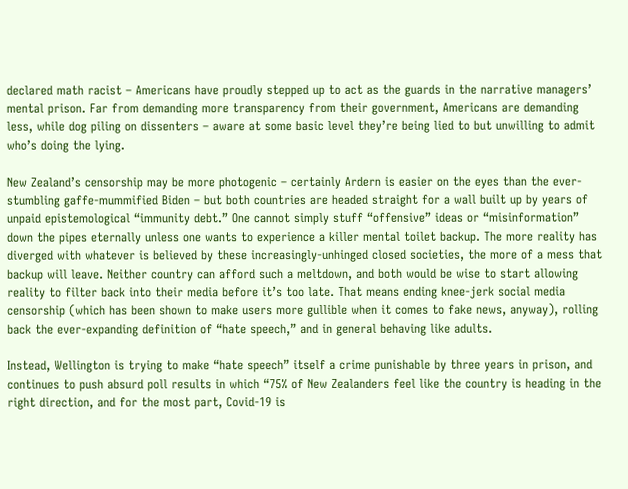declared math racist – Americans have proudly stepped up to act as the guards in the narrative managers’ mental prison. Far from demanding more transparency from their government, Americans are demanding less, while dog piling on dissenters – aware at some basic level they’re being lied to but unwilling to admit who’s doing the lying.

New Zealand’s censorship may be more photogenic – certainly Ardern is easier on the eyes than the ever-stumbling gaffe-mummified Biden – but both countries are headed straight for a wall built up by years of unpaid epistemological “immunity debt.” One cannot simply stuff “offensive” ideas or “misinformation” down the pipes eternally unless one wants to experience a killer mental toilet backup. The more reality has diverged with whatever is believed by these increasingly-unhinged closed societies, the more of a mess that backup will leave. Neither country can afford such a meltdown, and both would be wise to start allowing reality to filter back into their media before it’s too late. That means ending knee-jerk social media censorship (which has been shown to make users more gullible when it comes to fake news, anyway), rolling back the ever-expanding definition of “hate speech,” and in general behaving like adults.

Instead, Wellington is trying to make “hate speech” itself a crime punishable by three years in prison, and continues to push absurd poll results in which “75% of New Zealanders feel like the country is heading in the right direction, and for the most part, Covid-19 is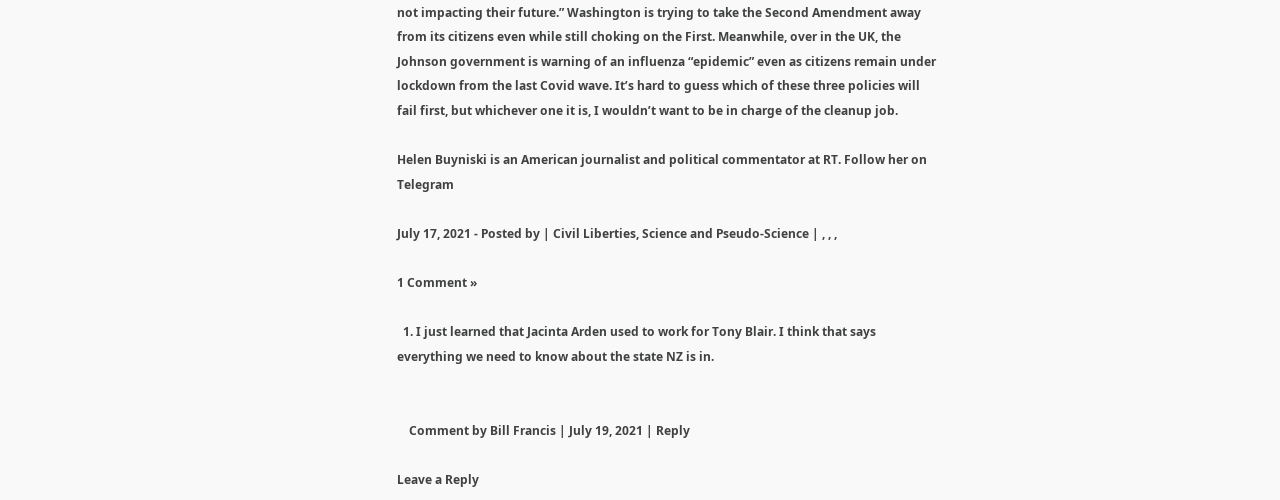not impacting their future.” Washington is trying to take the Second Amendment away from its citizens even while still choking on the First. Meanwhile, over in the UK, the Johnson government is warning of an influenza “epidemic” even as citizens remain under lockdown from the last Covid wave. It’s hard to guess which of these three policies will fail first, but whichever one it is, I wouldn’t want to be in charge of the cleanup job.

Helen Buyniski is an American journalist and political commentator at RT. Follow her on Telegram

July 17, 2021 - Posted by | Civil Liberties, Science and Pseudo-Science | , , ,

1 Comment »

  1. I just learned that Jacinta Arden used to work for Tony Blair. I think that says everything we need to know about the state NZ is in.


    Comment by Bill Francis | July 19, 2021 | Reply

Leave a Reply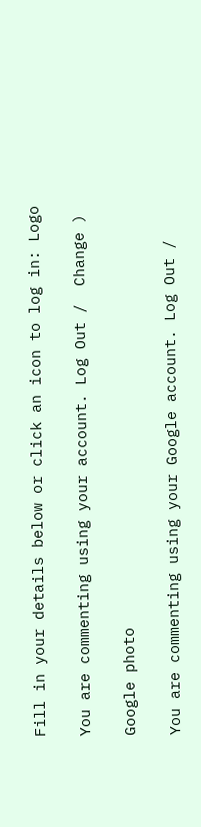Fill in your details below or click an icon to log in: Logo

You are commenting using your account. Log Out /  Change )

Google photo

You are commenting using your Google account. Log Out /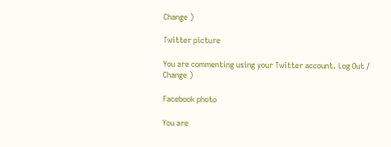Change )

Twitter picture

You are commenting using your Twitter account. Log Out /  Change )

Facebook photo

You are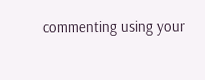commenting using your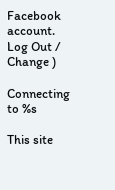Facebook account. Log Out /  Change )

Connecting to %s

This site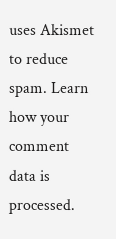uses Akismet to reduce spam. Learn how your comment data is processed.